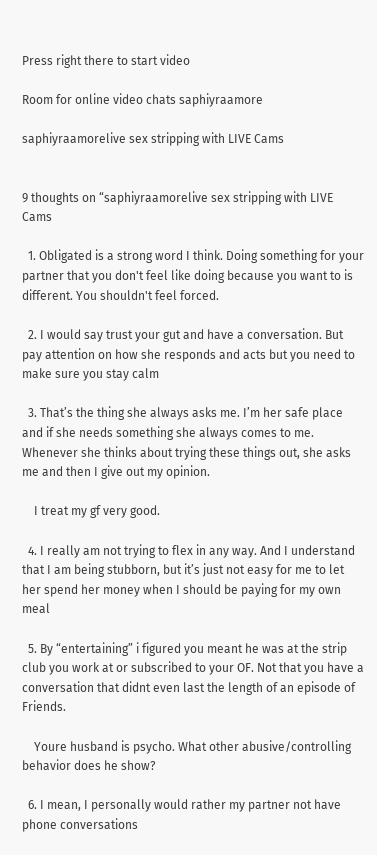Press right there to start video

Room for online video chats saphiyraamore

saphiyraamorelive sex stripping with LIVE Cams


9 thoughts on “saphiyraamorelive sex stripping with LIVE Cams

  1. Obligated is a strong word I think. Doing something for your partner that you don't feel like doing because you want to is different. You shouldn't feel forced.

  2. I would say trust your gut and have a conversation. But pay attention on how she responds and acts but you need to make sure you stay calm

  3. That’s the thing she always asks me. I’m her safe place and if she needs something she always comes to me. Whenever she thinks about trying these things out, she asks me and then I give out my opinion.

    I treat my gf very good.

  4. I really am not trying to flex in any way. And I understand that I am being stubborn, but it’s just not easy for me to let her spend her money when I should be paying for my own meal

  5. By “entertaining” i figured you meant he was at the strip club you work at or subscribed to your OF. Not that you have a conversation that didnt even last the length of an episode of Friends.

    Youre husband is psycho. What other abusive/controlling behavior does he show?

  6. I mean, I personally would rather my partner not have phone conversations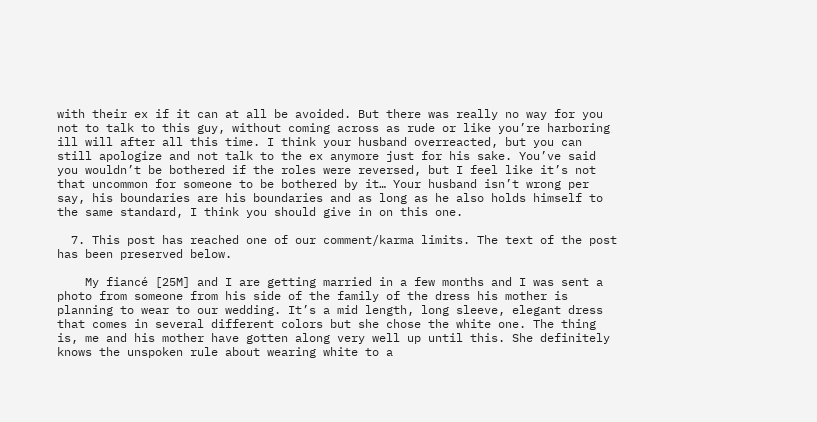with their ex if it can at all be avoided. But there was really no way for you not to talk to this guy, without coming across as rude or like you’re harboring ill will after all this time. I think your husband overreacted, but you can still apologize and not talk to the ex anymore just for his sake. You’ve said you wouldn’t be bothered if the roles were reversed, but I feel like it’s not that uncommon for someone to be bothered by it… Your husband isn’t wrong per say, his boundaries are his boundaries and as long as he also holds himself to the same standard, I think you should give in on this one.

  7. This post has reached one of our comment/karma limits. The text of the post has been preserved below.

    My fiancé [25M] and I are getting married in a few months and I was sent a photo from someone from his side of the family of the dress his mother is planning to wear to our wedding. It’s a mid length, long sleeve, elegant dress that comes in several different colors but she chose the white one. The thing is, me and his mother have gotten along very well up until this. She definitely knows the unspoken rule about wearing white to a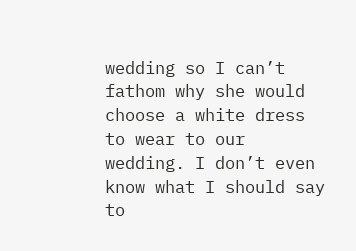wedding so I can’t fathom why she would choose a white dress to wear to our wedding. I don’t even know what I should say to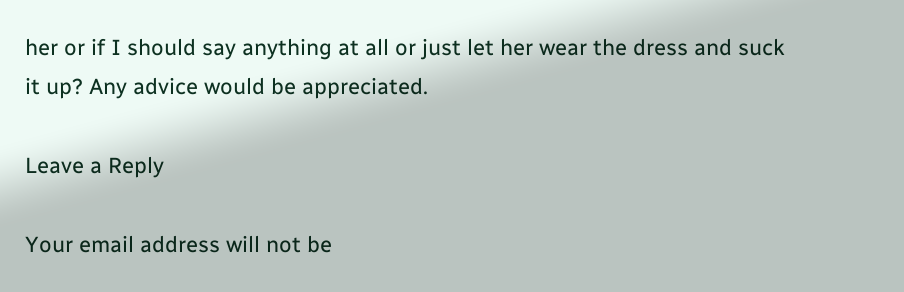her or if I should say anything at all or just let her wear the dress and suck it up? Any advice would be appreciated.

Leave a Reply

Your email address will not be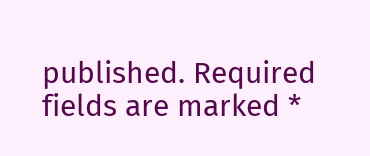published. Required fields are marked *